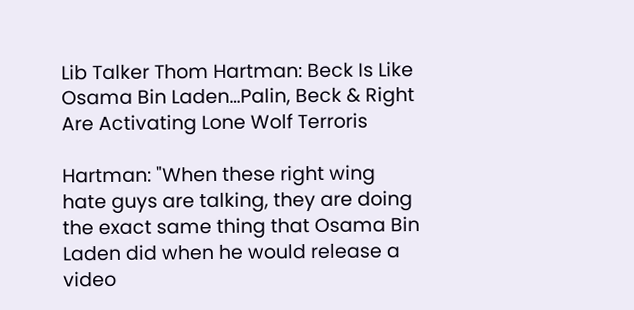Lib Talker Thom Hartman: Beck Is Like Osama Bin Laden…Palin, Beck & Right Are Activating Lone Wolf Terroris

Hartman: "When these right wing hate guys are talking, they are doing the exact same thing that Osama Bin Laden did when he would release a video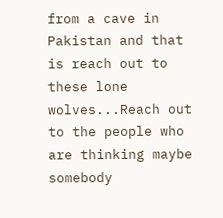from a cave in Pakistan and that is reach out to these lone wolves...Reach out to the people who are thinking maybe somebody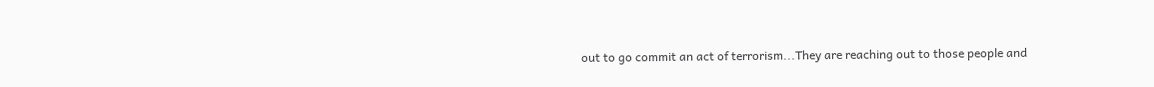out to go commit an act of terrorism...They are reaching out to those people and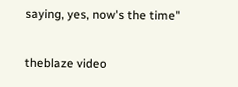saying, yes, now's the time"

theblaze video